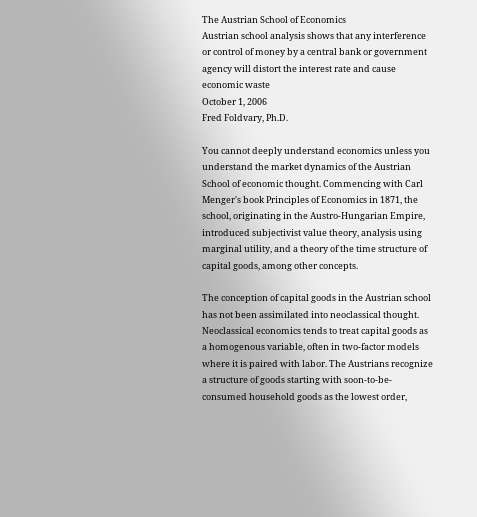The Austrian School of Economics
Austrian school analysis shows that any interference or control of money by a central bank or government agency will distort the interest rate and cause economic waste
October 1, 2006
Fred Foldvary, Ph.D.

You cannot deeply understand economics unless you understand the market dynamics of the Austrian School of economic thought. Commencing with Carl Menger's book Principles of Economics in 1871, the school, originating in the Austro-Hungarian Empire, introduced subjectivist value theory, analysis using marginal utility, and a theory of the time structure of capital goods, among other concepts.

The conception of capital goods in the Austrian school has not been assimilated into neoclassical thought. Neoclassical economics tends to treat capital goods as a homogenous variable, often in two-factor models where it is paired with labor. The Austrians recognize a structure of goods starting with soon-to-be-consumed household goods as the lowest order,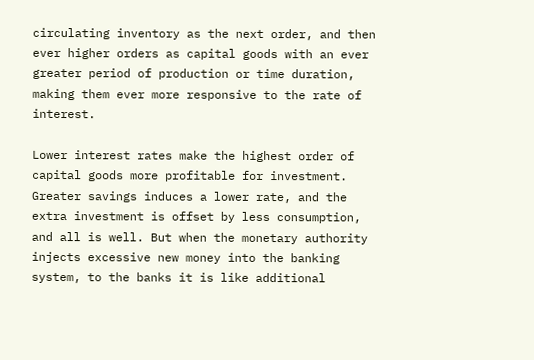circulating inventory as the next order, and then ever higher orders as capital goods with an ever greater period of production or time duration, making them ever more responsive to the rate of interest.

Lower interest rates make the highest order of capital goods more profitable for investment. Greater savings induces a lower rate, and the extra investment is offset by less consumption, and all is well. But when the monetary authority injects excessive new money into the banking system, to the banks it is like additional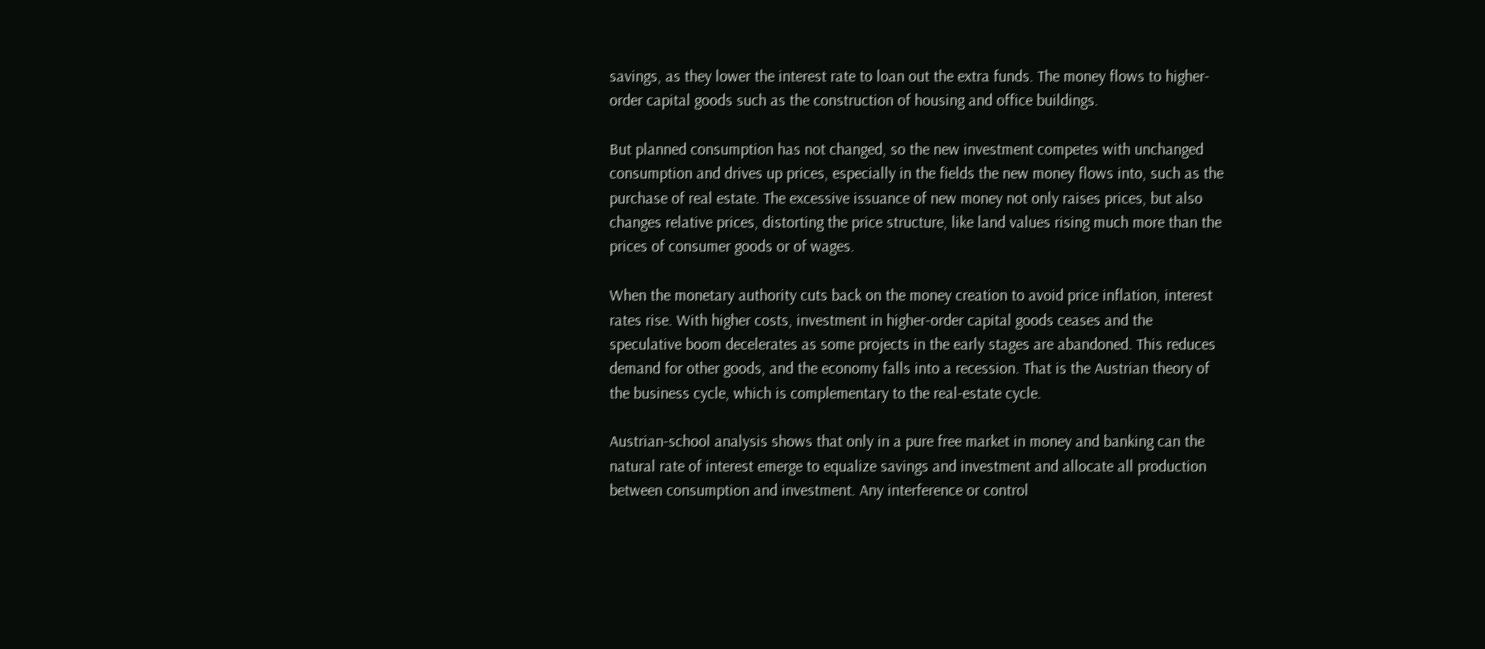savings, as they lower the interest rate to loan out the extra funds. The money flows to higher-order capital goods such as the construction of housing and office buildings.

But planned consumption has not changed, so the new investment competes with unchanged consumption and drives up prices, especially in the fields the new money flows into, such as the purchase of real estate. The excessive issuance of new money not only raises prices, but also changes relative prices, distorting the price structure, like land values rising much more than the prices of consumer goods or of wages.

When the monetary authority cuts back on the money creation to avoid price inflation, interest rates rise. With higher costs, investment in higher-order capital goods ceases and the speculative boom decelerates as some projects in the early stages are abandoned. This reduces demand for other goods, and the economy falls into a recession. That is the Austrian theory of the business cycle, which is complementary to the real-estate cycle.

Austrian-school analysis shows that only in a pure free market in money and banking can the natural rate of interest emerge to equalize savings and investment and allocate all production between consumption and investment. Any interference or control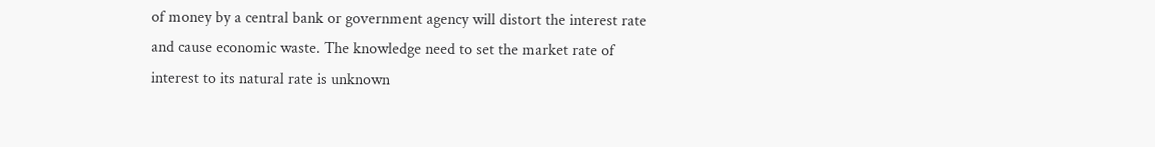of money by a central bank or government agency will distort the interest rate and cause economic waste. The knowledge need to set the market rate of interest to its natural rate is unknown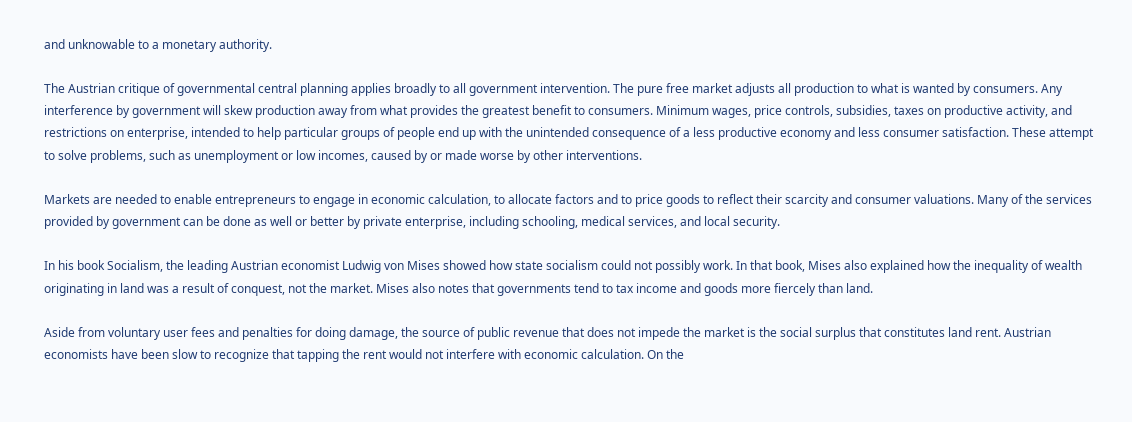and unknowable to a monetary authority.

The Austrian critique of governmental central planning applies broadly to all government intervention. The pure free market adjusts all production to what is wanted by consumers. Any interference by government will skew production away from what provides the greatest benefit to consumers. Minimum wages, price controls, subsidies, taxes on productive activity, and restrictions on enterprise, intended to help particular groups of people end up with the unintended consequence of a less productive economy and less consumer satisfaction. These attempt to solve problems, such as unemployment or low incomes, caused by or made worse by other interventions.

Markets are needed to enable entrepreneurs to engage in economic calculation, to allocate factors and to price goods to reflect their scarcity and consumer valuations. Many of the services provided by government can be done as well or better by private enterprise, including schooling, medical services, and local security.

In his book Socialism, the leading Austrian economist Ludwig von Mises showed how state socialism could not possibly work. In that book, Mises also explained how the inequality of wealth originating in land was a result of conquest, not the market. Mises also notes that governments tend to tax income and goods more fiercely than land.

Aside from voluntary user fees and penalties for doing damage, the source of public revenue that does not impede the market is the social surplus that constitutes land rent. Austrian economists have been slow to recognize that tapping the rent would not interfere with economic calculation. On the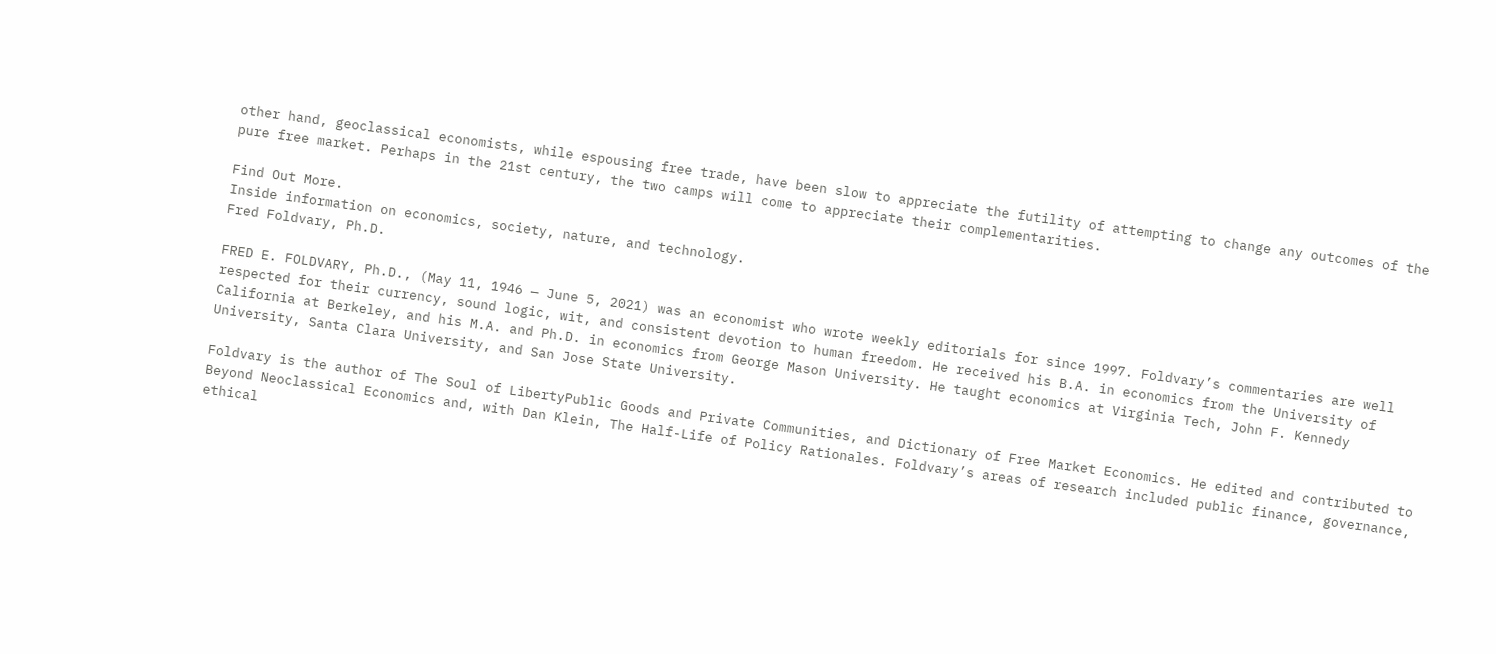other hand, geoclassical economists, while espousing free trade, have been slow to appreciate the futility of attempting to change any outcomes of the pure free market. Perhaps in the 21st century, the two camps will come to appreciate their complementarities.

Find Out More.
Inside information on economics, society, nature, and technology.
Fred Foldvary, Ph.D.

FRED E. FOLDVARY, Ph.D., (May 11, 1946 — June 5, 2021) was an economist who wrote weekly editorials for since 1997. Foldvary’s commentaries are well respected for their currency, sound logic, wit, and consistent devotion to human freedom. He received his B.A. in economics from the University of California at Berkeley, and his M.A. and Ph.D. in economics from George Mason University. He taught economics at Virginia Tech, John F. Kennedy University, Santa Clara University, and San Jose State University.

Foldvary is the author of The Soul of LibertyPublic Goods and Private Communities, and Dictionary of Free Market Economics. He edited and contributed to Beyond Neoclassical Economics and, with Dan Klein, The Half-Life of Policy Rationales. Foldvary’s areas of research included public finance, governance, ethical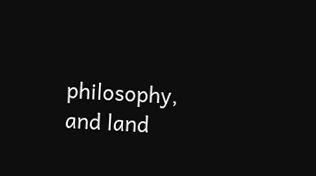philosophy, and land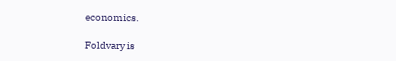economics.

Foldvary is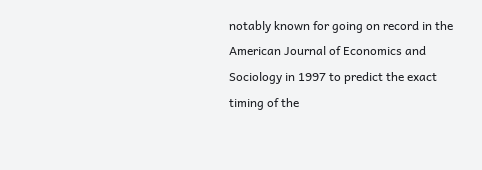notably known for going on record in the American Journal of Economics and Sociology in 1997 to predict the exact timing of the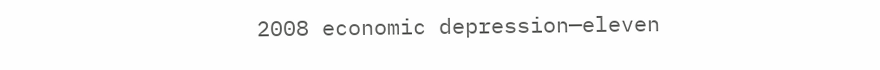2008 economic depression—eleven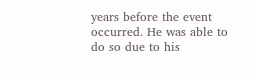years before the event occurred. He was able to do so due to his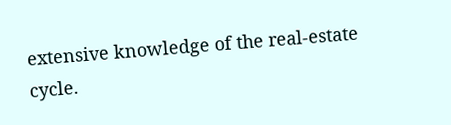extensive knowledge of the real-estate cycle.